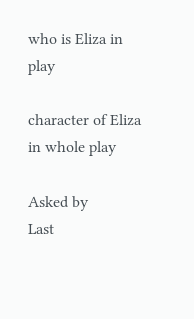who is Eliza in play

character of Eliza in whole play

Asked by
Last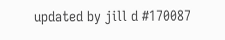updated by jill d #170087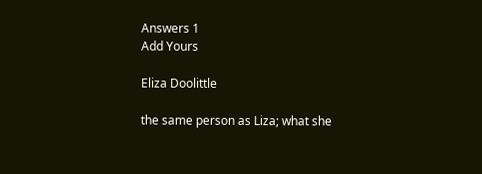Answers 1
Add Yours

Eliza Doolittle

the same person as Liza; what she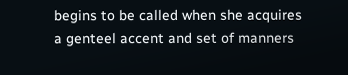begins to be called when she acquires a genteel accent and set of manners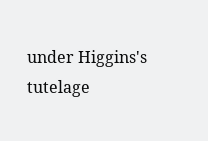under Higgins's tutelage